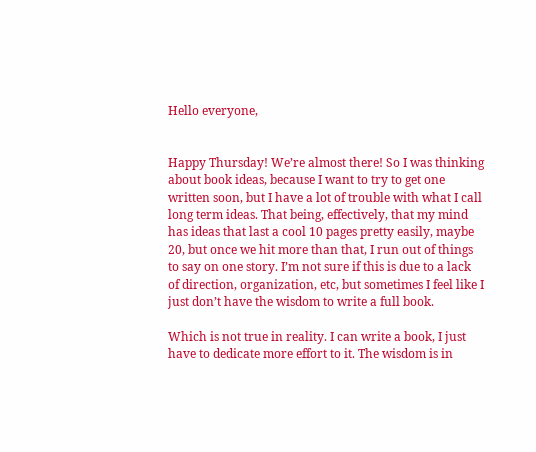Hello everyone,


Happy Thursday! We’re almost there! So I was thinking about book ideas, because I want to try to get one written soon, but I have a lot of trouble with what I call long term ideas. That being, effectively, that my mind has ideas that last a cool 10 pages pretty easily, maybe 20, but once we hit more than that, I run out of things to say on one story. I’m not sure if this is due to a lack of direction, organization, etc, but sometimes I feel like I just don’t have the wisdom to write a full book.

Which is not true in reality. I can write a book, I just have to dedicate more effort to it. The wisdom is in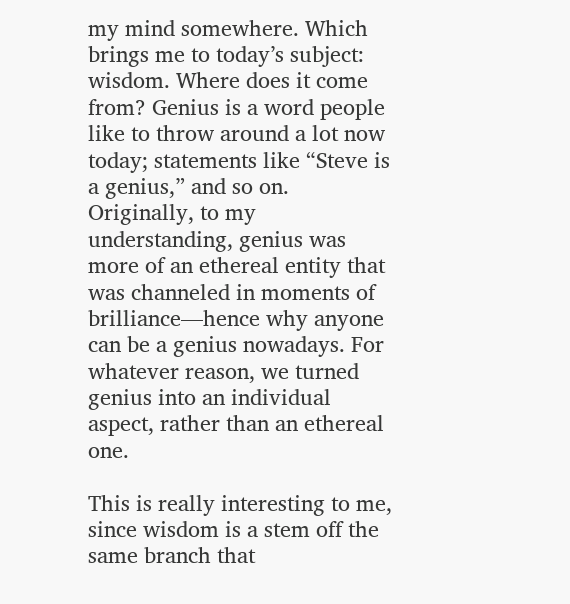my mind somewhere. Which brings me to today’s subject: wisdom. Where does it come from? Genius is a word people like to throw around a lot now today; statements like “Steve is a genius,” and so on. Originally, to my understanding, genius was more of an ethereal entity that was channeled in moments of brilliance—hence why anyone can be a genius nowadays. For whatever reason, we turned genius into an individual aspect, rather than an ethereal one.

This is really interesting to me, since wisdom is a stem off the same branch that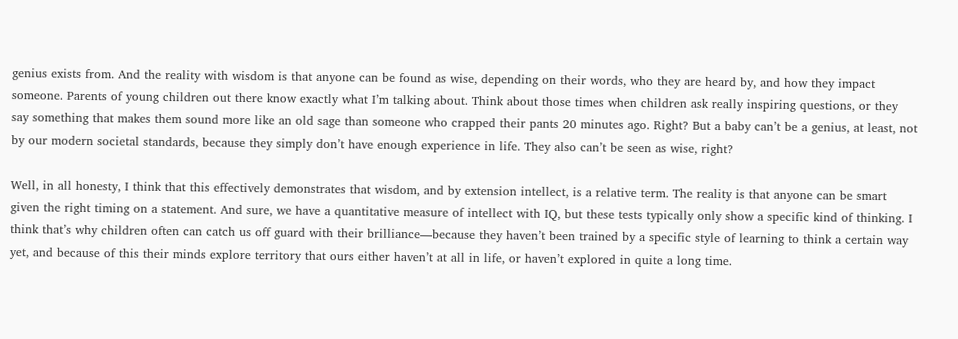genius exists from. And the reality with wisdom is that anyone can be found as wise, depending on their words, who they are heard by, and how they impact someone. Parents of young children out there know exactly what I’m talking about. Think about those times when children ask really inspiring questions, or they say something that makes them sound more like an old sage than someone who crapped their pants 20 minutes ago. Right? But a baby can’t be a genius, at least, not by our modern societal standards, because they simply don’t have enough experience in life. They also can’t be seen as wise, right?

Well, in all honesty, I think that this effectively demonstrates that wisdom, and by extension intellect, is a relative term. The reality is that anyone can be smart given the right timing on a statement. And sure, we have a quantitative measure of intellect with IQ, but these tests typically only show a specific kind of thinking. I think that’s why children often can catch us off guard with their brilliance—because they haven’t been trained by a specific style of learning to think a certain way yet, and because of this their minds explore territory that ours either haven’t at all in life, or haven’t explored in quite a long time.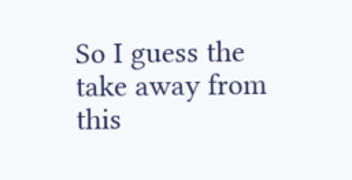So I guess the take away from this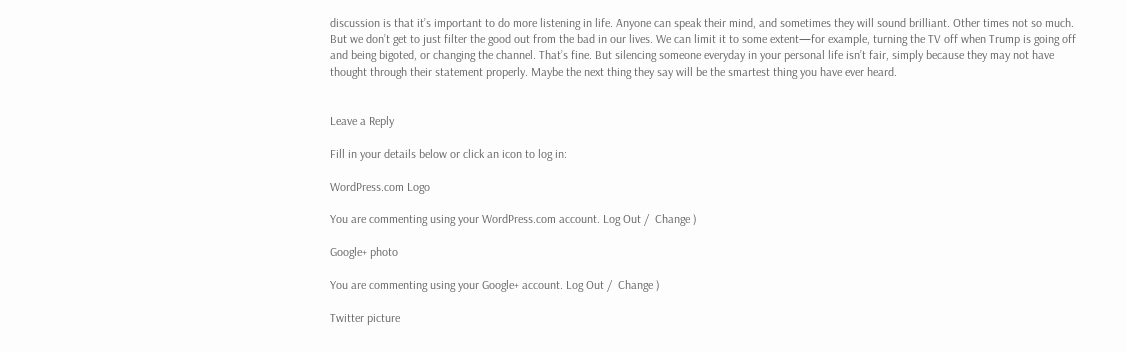discussion is that it’s important to do more listening in life. Anyone can speak their mind, and sometimes they will sound brilliant. Other times not so much. But we don’t get to just filter the good out from the bad in our lives. We can limit it to some extent—for example, turning the TV off when Trump is going off and being bigoted, or changing the channel. That’s fine. But silencing someone everyday in your personal life isn’t fair, simply because they may not have thought through their statement properly. Maybe the next thing they say will be the smartest thing you have ever heard.


Leave a Reply

Fill in your details below or click an icon to log in:

WordPress.com Logo

You are commenting using your WordPress.com account. Log Out /  Change )

Google+ photo

You are commenting using your Google+ account. Log Out /  Change )

Twitter picture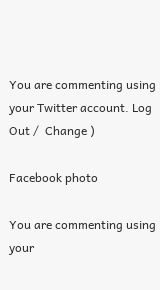You are commenting using your Twitter account. Log Out /  Change )

Facebook photo

You are commenting using your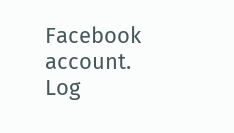Facebook account. Log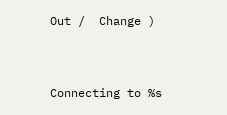Out /  Change )


Connecting to %s